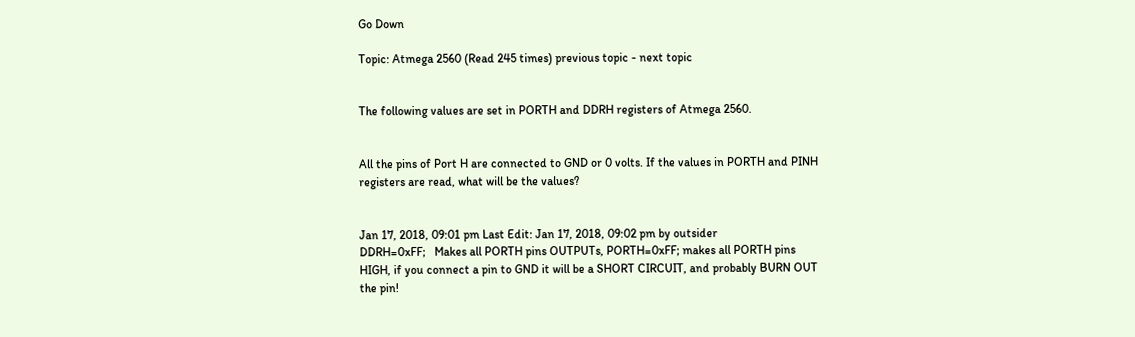Go Down

Topic: Atmega 2560 (Read 245 times) previous topic - next topic


The following values are set in PORTH and DDRH registers of Atmega 2560.


All the pins of Port H are connected to GND or 0 volts. If the values in PORTH and PINH registers are read, what will be the values?


Jan 17, 2018, 09:01 pm Last Edit: Jan 17, 2018, 09:02 pm by outsider
DDRH=0xFF;   Makes all PORTH pins OUTPUTs, PORTH=0xFF; makes all PORTH pins HIGH, if you connect a pin to GND it will be a SHORT CIRCUIT, and probably BURN OUT the pin!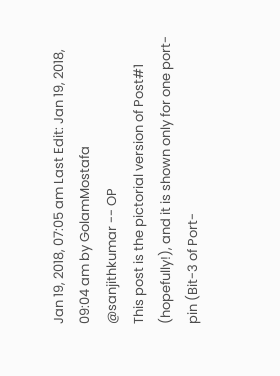Jan 19, 2018, 07:05 am Last Edit: Jan 19, 2018, 09:04 am by GolamMostafa
@sanjithkumar -- OP
This post is the pictorial version of Post#1 (hopefully!), and it is shown only for one port-pin (Bit-3 of Port-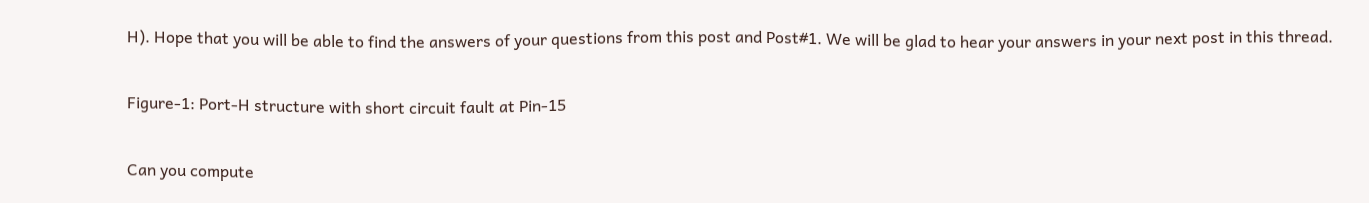H). Hope that you will be able to find the answers of your questions from this post and Post#1. We will be glad to hear your answers in your next post in this thread.

Figure-1: Port-H structure with short circuit fault at Pin-15

Can you compute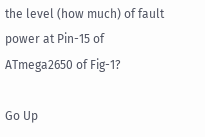the level (how much) of fault power at Pin-15 of ATmega2650 of Fig-1?

Go Up